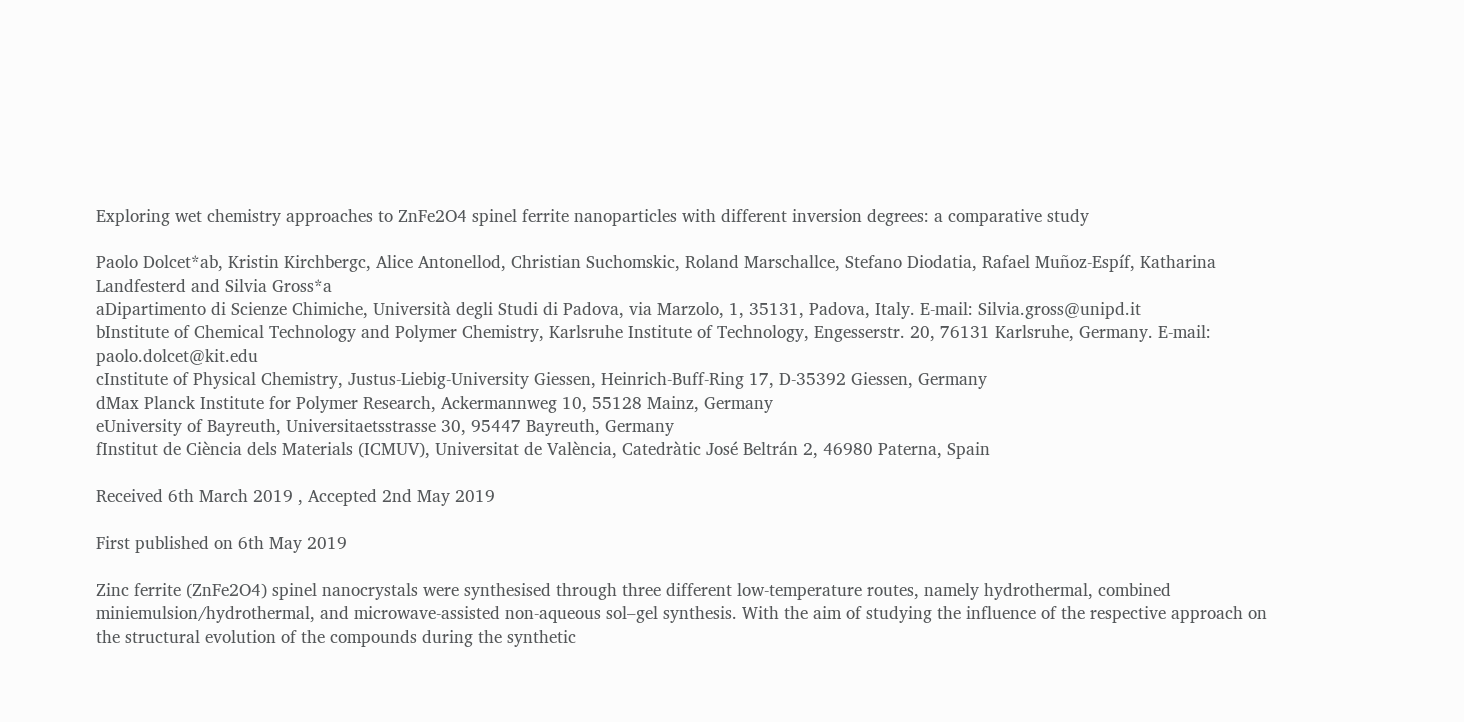Exploring wet chemistry approaches to ZnFe2O4 spinel ferrite nanoparticles with different inversion degrees: a comparative study

Paolo Dolcet*ab, Kristin Kirchbergc, Alice Antonellod, Christian Suchomskic, Roland Marschallce, Stefano Diodatia, Rafael Muñoz-Espíf, Katharina Landfesterd and Silvia Gross*a
aDipartimento di Scienze Chimiche, Università degli Studi di Padova, via Marzolo, 1, 35131, Padova, Italy. E-mail: Silvia.gross@unipd.it
bInstitute of Chemical Technology and Polymer Chemistry, Karlsruhe Institute of Technology, Engesserstr. 20, 76131 Karlsruhe, Germany. E-mail: paolo.dolcet@kit.edu
cInstitute of Physical Chemistry, Justus-Liebig-University Giessen, Heinrich-Buff-Ring 17, D-35392 Giessen, Germany
dMax Planck Institute for Polymer Research, Ackermannweg 10, 55128 Mainz, Germany
eUniversity of Bayreuth, Universitaetsstrasse 30, 95447 Bayreuth, Germany
fInstitut de Ciència dels Materials (ICMUV), Universitat de València, Catedràtic José Beltrán 2, 46980 Paterna, Spain

Received 6th March 2019 , Accepted 2nd May 2019

First published on 6th May 2019

Zinc ferrite (ZnFe2O4) spinel nanocrystals were synthesised through three different low-temperature routes, namely hydrothermal, combined miniemulsion/hydrothermal, and microwave-assisted non-aqueous sol–gel synthesis. With the aim of studying the influence of the respective approach on the structural evolution of the compounds during the synthetic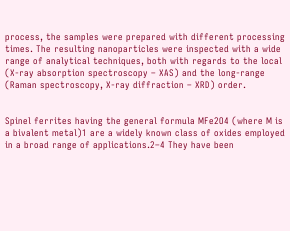process, the samples were prepared with different processing times. The resulting nanoparticles were inspected with a wide range of analytical techniques, both with regards to the local (X-ray absorption spectroscopy – XAS) and the long-range (Raman spectroscopy, X-ray diffraction – XRD) order.


Spinel ferrites having the general formula MFe2O4 (where M is a bivalent metal)1 are a widely known class of oxides employed in a broad range of applications.2–4 They have been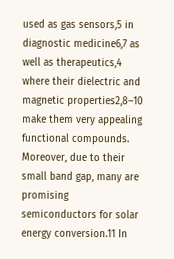used as gas sensors,5 in diagnostic medicine6,7 as well as therapeutics,4 where their dielectric and magnetic properties2,8–10 make them very appealing functional compounds. Moreover, due to their small band gap, many are promising semiconductors for solar energy conversion.11 In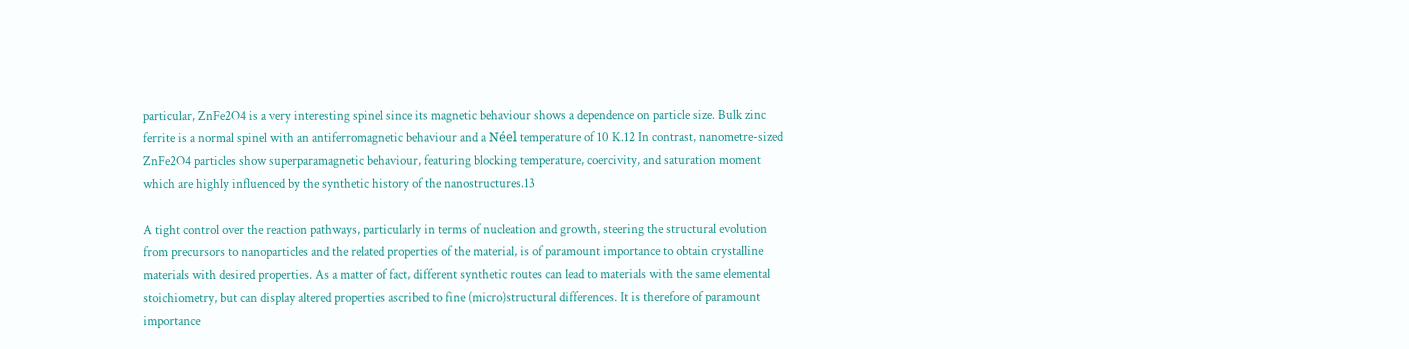particular, ZnFe2O4 is a very interesting spinel since its magnetic behaviour shows a dependence on particle size. Bulk zinc ferrite is a normal spinel with an antiferromagnetic behaviour and a Néel temperature of 10 K.12 In contrast, nanometre-sized ZnFe2O4 particles show superparamagnetic behaviour, featuring blocking temperature, coercivity, and saturation moment which are highly influenced by the synthetic history of the nanostructures.13

A tight control over the reaction pathways, particularly in terms of nucleation and growth, steering the structural evolution from precursors to nanoparticles and the related properties of the material, is of paramount importance to obtain crystalline materials with desired properties. As a matter of fact, different synthetic routes can lead to materials with the same elemental stoichiometry, but can display altered properties ascribed to fine (micro)structural differences. It is therefore of paramount importance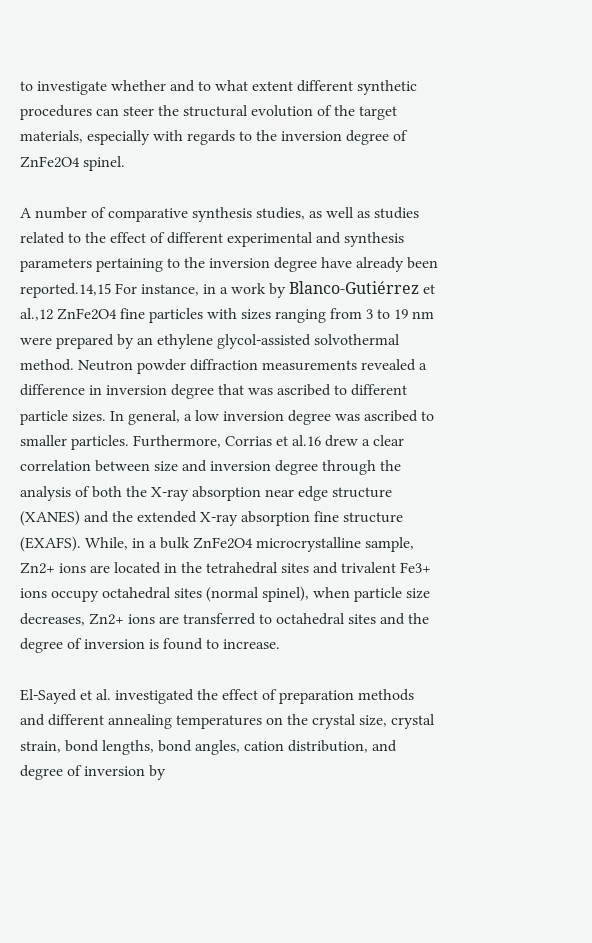to investigate whether and to what extent different synthetic procedures can steer the structural evolution of the target materials, especially with regards to the inversion degree of ZnFe2O4 spinel.

A number of comparative synthesis studies, as well as studies related to the effect of different experimental and synthesis parameters pertaining to the inversion degree have already been reported.14,15 For instance, in a work by Blanco-Gutiérrez et al.,12 ZnFe2O4 fine particles with sizes ranging from 3 to 19 nm were prepared by an ethylene glycol-assisted solvothermal method. Neutron powder diffraction measurements revealed a difference in inversion degree that was ascribed to different particle sizes. In general, a low inversion degree was ascribed to smaller particles. Furthermore, Corrias et al.16 drew a clear correlation between size and inversion degree through the analysis of both the X-ray absorption near edge structure (XANES) and the extended X-ray absorption fine structure (EXAFS). While, in a bulk ZnFe2O4 microcrystalline sample, Zn2+ ions are located in the tetrahedral sites and trivalent Fe3+ ions occupy octahedral sites (normal spinel), when particle size decreases, Zn2+ ions are transferred to octahedral sites and the degree of inversion is found to increase.

El-Sayed et al. investigated the effect of preparation methods and different annealing temperatures on the crystal size, crystal strain, bond lengths, bond angles, cation distribution, and degree of inversion by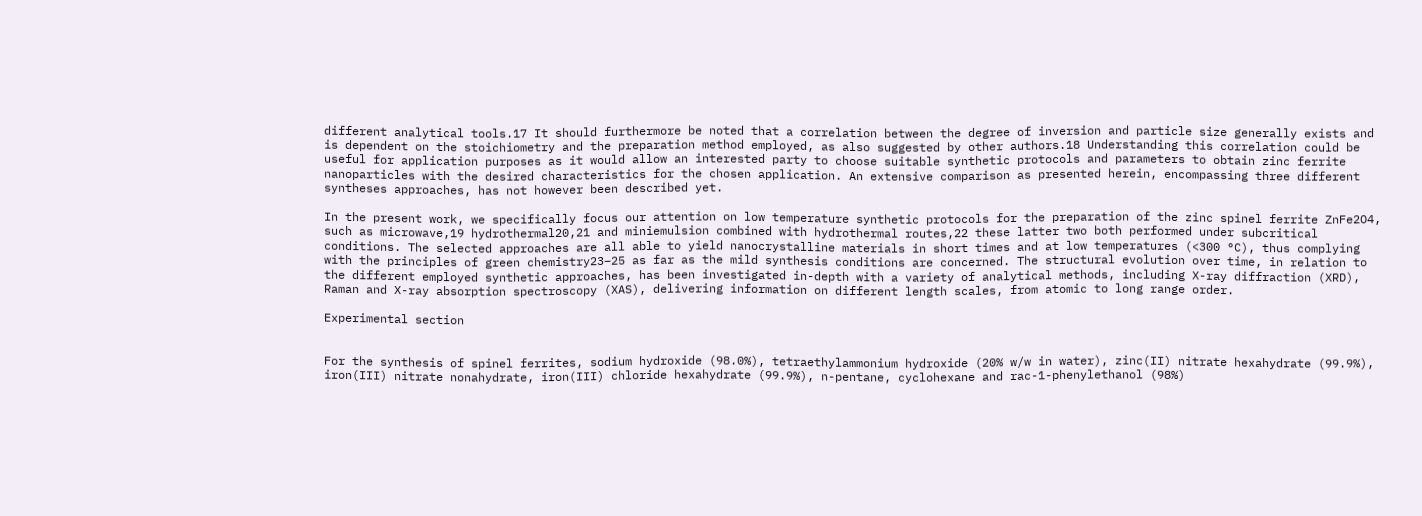different analytical tools.17 It should furthermore be noted that a correlation between the degree of inversion and particle size generally exists and is dependent on the stoichiometry and the preparation method employed, as also suggested by other authors.18 Understanding this correlation could be useful for application purposes as it would allow an interested party to choose suitable synthetic protocols and parameters to obtain zinc ferrite nanoparticles with the desired characteristics for the chosen application. An extensive comparison as presented herein, encompassing three different syntheses approaches, has not however been described yet.

In the present work, we specifically focus our attention on low temperature synthetic protocols for the preparation of the zinc spinel ferrite ZnFe2O4, such as microwave,19 hydrothermal20,21 and miniemulsion combined with hydrothermal routes,22 these latter two both performed under subcritical conditions. The selected approaches are all able to yield nanocrystalline materials in short times and at low temperatures (<300 °C), thus complying with the principles of green chemistry23–25 as far as the mild synthesis conditions are concerned. The structural evolution over time, in relation to the different employed synthetic approaches, has been investigated in-depth with a variety of analytical methods, including X-ray diffraction (XRD), Raman and X-ray absorption spectroscopy (XAS), delivering information on different length scales, from atomic to long range order.

Experimental section


For the synthesis of spinel ferrites, sodium hydroxide (98.0%), tetraethylammonium hydroxide (20% w/w in water), zinc(II) nitrate hexahydrate (99.9%), iron(III) nitrate nonahydrate, iron(III) chloride hexahydrate (99.9%), n-pentane, cyclohexane and rac-1-phenylethanol (98%)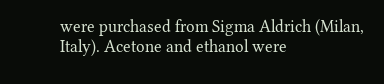were purchased from Sigma Aldrich (Milan, Italy). Acetone and ethanol were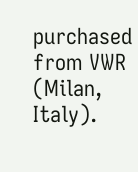purchased from VWR (Milan, Italy).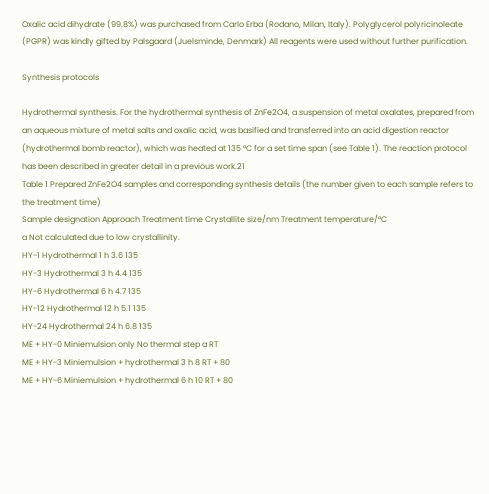Oxalic acid dihydrate (99.8%) was purchased from Carlo Erba (Rodano, Milan, Italy). Polyglycerol polyricinoleate (PGPR) was kindly gifted by Palsgaard (Juelsminde, Denmark) All reagents were used without further purification.

Synthesis protocols

Hydrothermal synthesis. For the hydrothermal synthesis of ZnFe2O4, a suspension of metal oxalates, prepared from an aqueous mixture of metal salts and oxalic acid, was basified and transferred into an acid digestion reactor (hydrothermal bomb reactor), which was heated at 135 °C for a set time span (see Table 1). The reaction protocol has been described in greater detail in a previous work.21
Table 1 Prepared ZnFe2O4 samples and corresponding synthesis details (the number given to each sample refers to the treatment time)
Sample designation Approach Treatment time Crystallite size/nm Treatment temperature/°C
a Not calculated due to low crystallinity.
HY-1 Hydrothermal 1 h 3.6 135
HY-3 Hydrothermal 3 h 4.4 135
HY-6 Hydrothermal 6 h 4.7 135
HY-12 Hydrothermal 12 h 5.1 135
HY-24 Hydrothermal 24 h 6.8 135
ME + HY-0 Miniemulsion only No thermal step a RT
ME + HY-3 Miniemulsion + hydrothermal 3 h 8 RT + 80
ME + HY-6 Miniemulsion + hydrothermal 6 h 10 RT + 80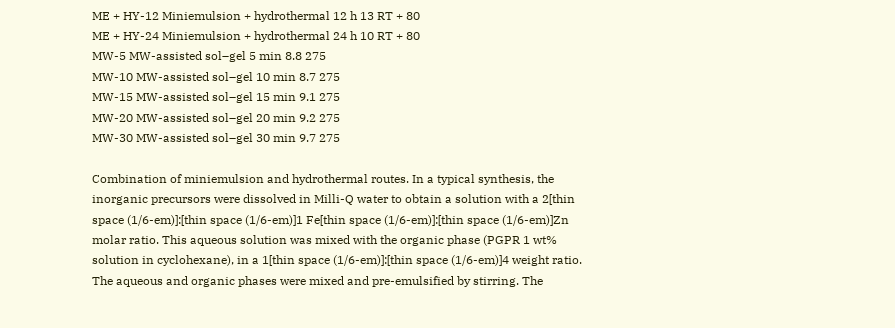ME + HY-12 Miniemulsion + hydrothermal 12 h 13 RT + 80
ME + HY-24 Miniemulsion + hydrothermal 24 h 10 RT + 80
MW-5 MW-assisted sol–gel 5 min 8.8 275
MW-10 MW-assisted sol–gel 10 min 8.7 275
MW-15 MW-assisted sol–gel 15 min 9.1 275
MW-20 MW-assisted sol–gel 20 min 9.2 275
MW-30 MW-assisted sol–gel 30 min 9.7 275

Combination of miniemulsion and hydrothermal routes. In a typical synthesis, the inorganic precursors were dissolved in Milli-Q water to obtain a solution with a 2[thin space (1/6-em)]:[thin space (1/6-em)]1 Fe[thin space (1/6-em)]:[thin space (1/6-em)]Zn molar ratio. This aqueous solution was mixed with the organic phase (PGPR 1 wt% solution in cyclohexane), in a 1[thin space (1/6-em)]:[thin space (1/6-em)]4 weight ratio. The aqueous and organic phases were mixed and pre-emulsified by stirring. The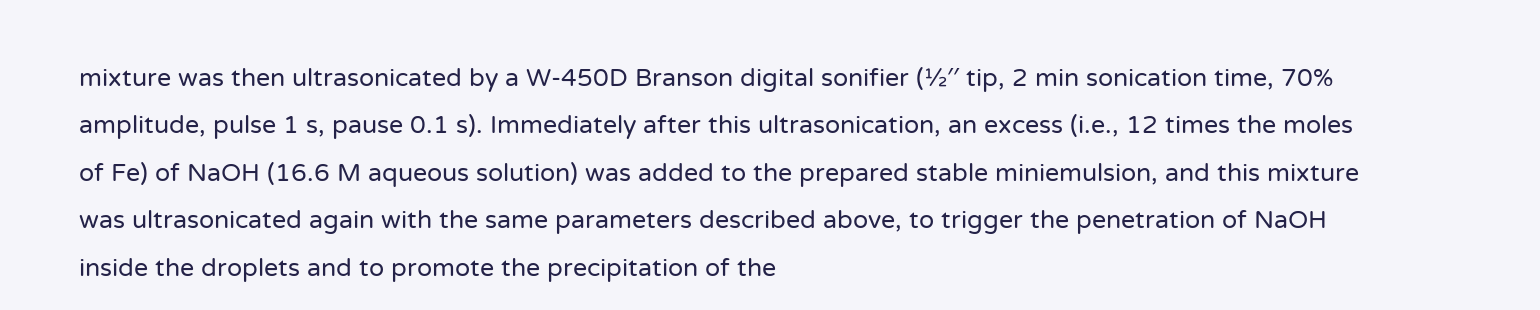mixture was then ultrasonicated by a W-450D Branson digital sonifier (½′′ tip, 2 min sonication time, 70% amplitude, pulse 1 s, pause 0.1 s). Immediately after this ultrasonication, an excess (i.e., 12 times the moles of Fe) of NaOH (16.6 M aqueous solution) was added to the prepared stable miniemulsion, and this mixture was ultrasonicated again with the same parameters described above, to trigger the penetration of NaOH inside the droplets and to promote the precipitation of the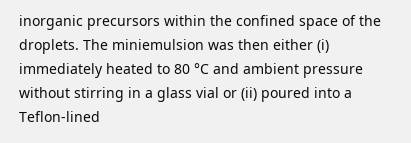inorganic precursors within the confined space of the droplets. The miniemulsion was then either (i) immediately heated to 80 °C and ambient pressure without stirring in a glass vial or (ii) poured into a Teflon-lined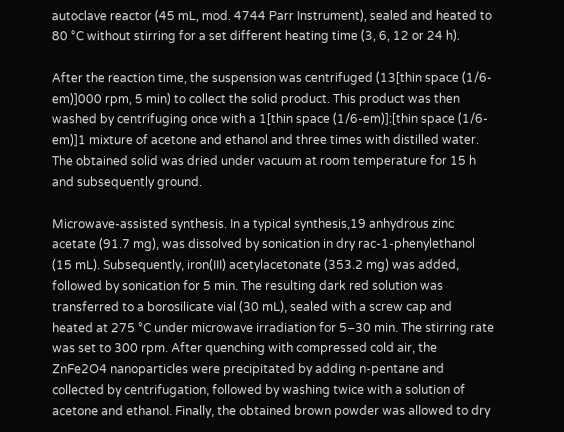autoclave reactor (45 mL, mod. 4744 Parr Instrument), sealed and heated to 80 °C without stirring for a set different heating time (3, 6, 12 or 24 h).

After the reaction time, the suspension was centrifuged (13[thin space (1/6-em)]000 rpm, 5 min) to collect the solid product. This product was then washed by centrifuging once with a 1[thin space (1/6-em)]:[thin space (1/6-em)]1 mixture of acetone and ethanol and three times with distilled water. The obtained solid was dried under vacuum at room temperature for 15 h and subsequently ground.

Microwave-assisted synthesis. In a typical synthesis,19 anhydrous zinc acetate (91.7 mg), was dissolved by sonication in dry rac-1-phenylethanol (15 mL). Subsequently, iron(III) acetylacetonate (353.2 mg) was added, followed by sonication for 5 min. The resulting dark red solution was transferred to a borosilicate vial (30 mL), sealed with a screw cap and heated at 275 °C under microwave irradiation for 5–30 min. The stirring rate was set to 300 rpm. After quenching with compressed cold air, the ZnFe2O4 nanoparticles were precipitated by adding n-pentane and collected by centrifugation, followed by washing twice with a solution of acetone and ethanol. Finally, the obtained brown powder was allowed to dry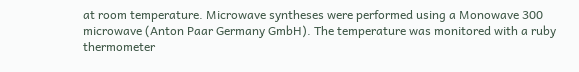at room temperature. Microwave syntheses were performed using a Monowave 300 microwave (Anton Paar Germany GmbH). The temperature was monitored with a ruby thermometer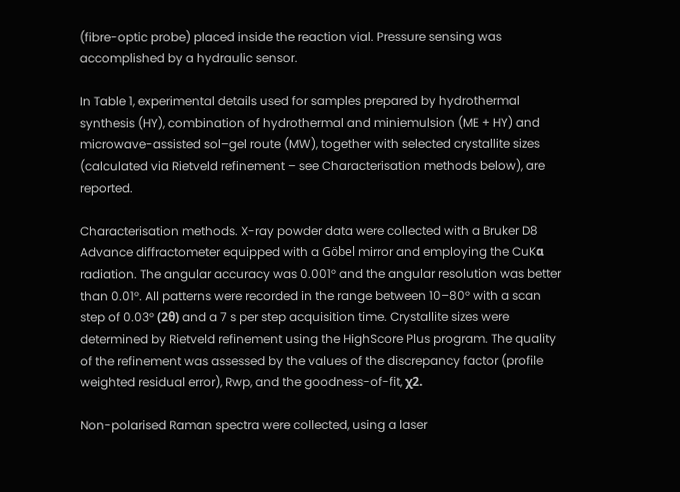(fibre-optic probe) placed inside the reaction vial. Pressure sensing was accomplished by a hydraulic sensor.

In Table 1, experimental details used for samples prepared by hydrothermal synthesis (HY), combination of hydrothermal and miniemulsion (ME + HY) and microwave-assisted sol–gel route (MW), together with selected crystallite sizes (calculated via Rietveld refinement – see Characterisation methods below), are reported.

Characterisation methods. X-ray powder data were collected with a Bruker D8 Advance diffractometer equipped with a Göbel mirror and employing the CuKα radiation. The angular accuracy was 0.001° and the angular resolution was better than 0.01°. All patterns were recorded in the range between 10–80° with a scan step of 0.03° (2θ) and a 7 s per step acquisition time. Crystallite sizes were determined by Rietveld refinement using the HighScore Plus program. The quality of the refinement was assessed by the values of the discrepancy factor (profile weighted residual error), Rwp, and the goodness-of-fit, χ2.

Non-polarised Raman spectra were collected, using a laser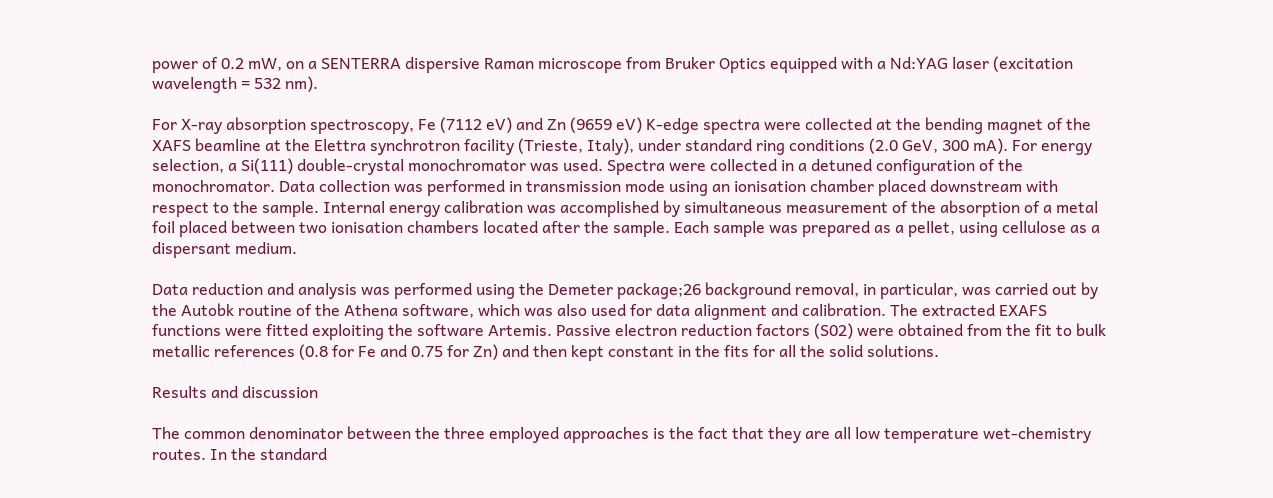power of 0.2 mW, on a SENTERRA dispersive Raman microscope from Bruker Optics equipped with a Nd:YAG laser (excitation wavelength = 532 nm).

For X-ray absorption spectroscopy, Fe (7112 eV) and Zn (9659 eV) K-edge spectra were collected at the bending magnet of the XAFS beamline at the Elettra synchrotron facility (Trieste, Italy), under standard ring conditions (2.0 GeV, 300 mA). For energy selection, a Si(111) double-crystal monochromator was used. Spectra were collected in a detuned configuration of the monochromator. Data collection was performed in transmission mode using an ionisation chamber placed downstream with respect to the sample. Internal energy calibration was accomplished by simultaneous measurement of the absorption of a metal foil placed between two ionisation chambers located after the sample. Each sample was prepared as a pellet, using cellulose as a dispersant medium.

Data reduction and analysis was performed using the Demeter package;26 background removal, in particular, was carried out by the Autobk routine of the Athena software, which was also used for data alignment and calibration. The extracted EXAFS functions were fitted exploiting the software Artemis. Passive electron reduction factors (S02) were obtained from the fit to bulk metallic references (0.8 for Fe and 0.75 for Zn) and then kept constant in the fits for all the solid solutions.

Results and discussion

The common denominator between the three employed approaches is the fact that they are all low temperature wet-chemistry routes. In the standard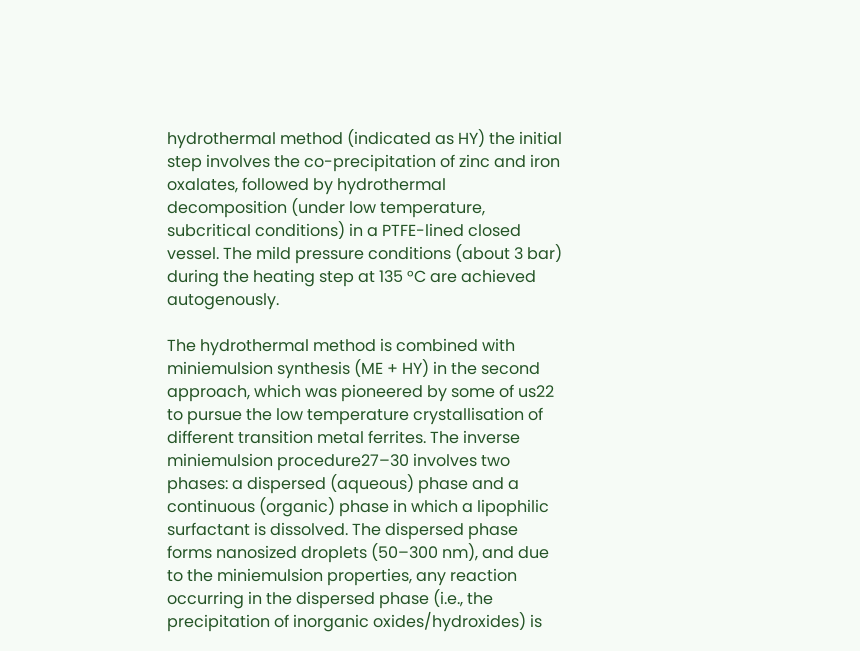hydrothermal method (indicated as HY) the initial step involves the co-precipitation of zinc and iron oxalates, followed by hydrothermal decomposition (under low temperature, subcritical conditions) in a PTFE-lined closed vessel. The mild pressure conditions (about 3 bar) during the heating step at 135 °C are achieved autogenously.

The hydrothermal method is combined with miniemulsion synthesis (ME + HY) in the second approach, which was pioneered by some of us22 to pursue the low temperature crystallisation of different transition metal ferrites. The inverse miniemulsion procedure27–30 involves two phases: a dispersed (aqueous) phase and a continuous (organic) phase in which a lipophilic surfactant is dissolved. The dispersed phase forms nanosized droplets (50–300 nm), and due to the miniemulsion properties, any reaction occurring in the dispersed phase (i.e., the precipitation of inorganic oxides/hydroxides) is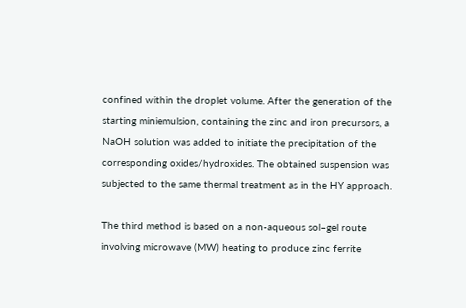confined within the droplet volume. After the generation of the starting miniemulsion, containing the zinc and iron precursors, a NaOH solution was added to initiate the precipitation of the corresponding oxides/hydroxides. The obtained suspension was subjected to the same thermal treatment as in the HY approach.

The third method is based on a non-aqueous sol–gel route involving microwave (MW) heating to produce zinc ferrite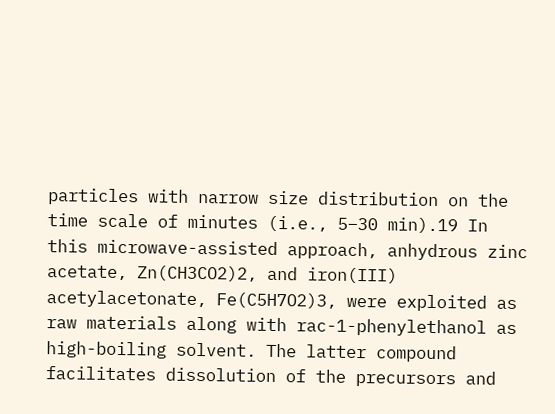particles with narrow size distribution on the time scale of minutes (i.e., 5–30 min).19 In this microwave-assisted approach, anhydrous zinc acetate, Zn(CH3CO2)2, and iron(III) acetylacetonate, Fe(C5H7O2)3, were exploited as raw materials along with rac-1-phenylethanol as high-boiling solvent. The latter compound facilitates dissolution of the precursors and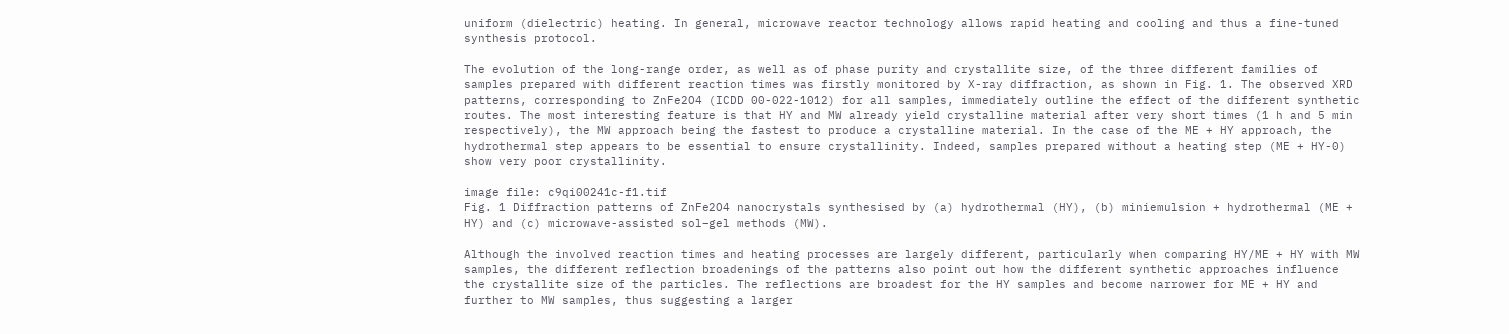uniform (dielectric) heating. In general, microwave reactor technology allows rapid heating and cooling and thus a fine-tuned synthesis protocol.

The evolution of the long-range order, as well as of phase purity and crystallite size, of the three different families of samples prepared with different reaction times was firstly monitored by X-ray diffraction, as shown in Fig. 1. The observed XRD patterns, corresponding to ZnFe2O4 (ICDD 00-022-1012) for all samples, immediately outline the effect of the different synthetic routes. The most interesting feature is that HY and MW already yield crystalline material after very short times (1 h and 5 min respectively), the MW approach being the fastest to produce a crystalline material. In the case of the ME + HY approach, the hydrothermal step appears to be essential to ensure crystallinity. Indeed, samples prepared without a heating step (ME + HY-0) show very poor crystallinity.

image file: c9qi00241c-f1.tif
Fig. 1 Diffraction patterns of ZnFe2O4 nanocrystals synthesised by (a) hydrothermal (HY), (b) miniemulsion + hydrothermal (ME + HY) and (c) microwave-assisted sol–gel methods (MW).

Although the involved reaction times and heating processes are largely different, particularly when comparing HY/ME + HY with MW samples, the different reflection broadenings of the patterns also point out how the different synthetic approaches influence the crystallite size of the particles. The reflections are broadest for the HY samples and become narrower for ME + HY and further to MW samples, thus suggesting a larger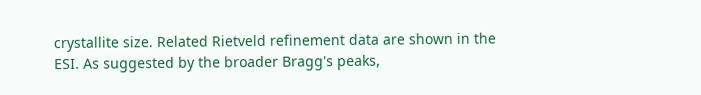crystallite size. Related Rietveld refinement data are shown in the ESI. As suggested by the broader Bragg's peaks,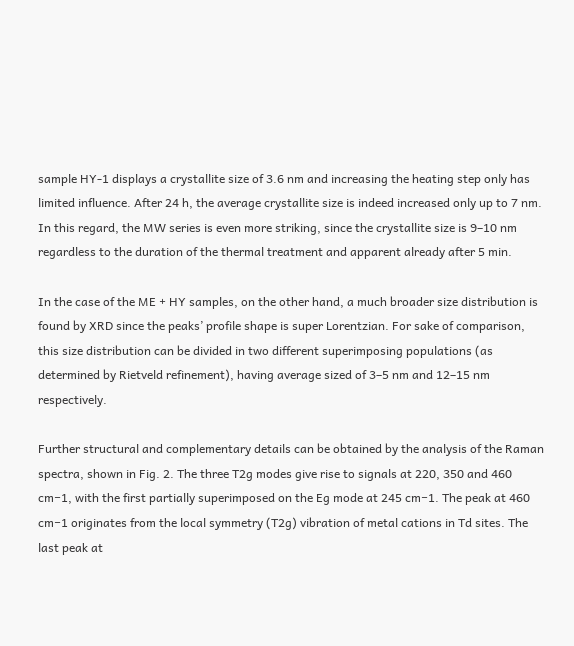sample HY-1 displays a crystallite size of 3.6 nm and increasing the heating step only has limited influence. After 24 h, the average crystallite size is indeed increased only up to 7 nm. In this regard, the MW series is even more striking, since the crystallite size is 9–10 nm regardless to the duration of the thermal treatment and apparent already after 5 min.

In the case of the ME + HY samples, on the other hand, a much broader size distribution is found by XRD since the peaks’ profile shape is super Lorentzian. For sake of comparison, this size distribution can be divided in two different superimposing populations (as determined by Rietveld refinement), having average sized of 3–5 nm and 12–15 nm respectively.

Further structural and complementary details can be obtained by the analysis of the Raman spectra, shown in Fig. 2. The three T2g modes give rise to signals at 220, 350 and 460 cm−1, with the first partially superimposed on the Eg mode at 245 cm−1. The peak at 460 cm−1 originates from the local symmetry (T2g) vibration of metal cations in Td sites. The last peak at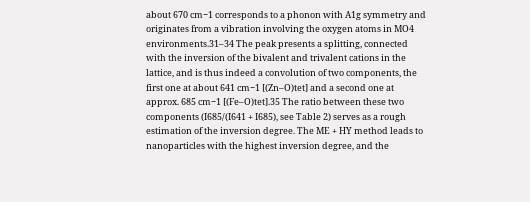about 670 cm−1 corresponds to a phonon with A1g symmetry and originates from a vibration involving the oxygen atoms in MO4 environments.31–34 The peak presents a splitting, connected with the inversion of the bivalent and trivalent cations in the lattice, and is thus indeed a convolution of two components, the first one at about 641 cm−1 [(Zn–O)tet] and a second one at approx. 685 cm−1 [(Fe–O)tet].35 The ratio between these two components (I685/(I641 + I685), see Table 2) serves as a rough estimation of the inversion degree. The ME + HY method leads to nanoparticles with the highest inversion degree, and the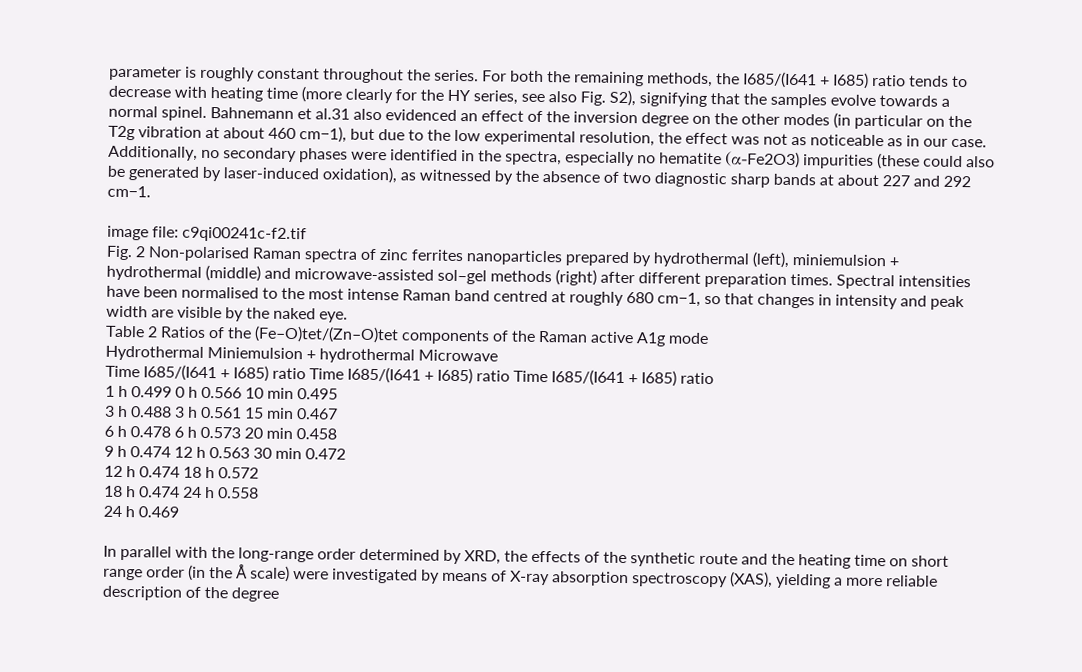parameter is roughly constant throughout the series. For both the remaining methods, the I685/(I641 + I685) ratio tends to decrease with heating time (more clearly for the HY series, see also Fig. S2), signifying that the samples evolve towards a normal spinel. Bahnemann et al.31 also evidenced an effect of the inversion degree on the other modes (in particular on the T2g vibration at about 460 cm−1), but due to the low experimental resolution, the effect was not as noticeable as in our case. Additionally, no secondary phases were identified in the spectra, especially no hematite (α-Fe2O3) impurities (these could also be generated by laser-induced oxidation), as witnessed by the absence of two diagnostic sharp bands at about 227 and 292 cm−1.

image file: c9qi00241c-f2.tif
Fig. 2 Non-polarised Raman spectra of zinc ferrites nanoparticles prepared by hydrothermal (left), miniemulsion + hydrothermal (middle) and microwave-assisted sol–gel methods (right) after different preparation times. Spectral intensities have been normalised to the most intense Raman band centred at roughly 680 cm−1, so that changes in intensity and peak width are visible by the naked eye.
Table 2 Ratios of the (Fe–O)tet/(Zn–O)tet components of the Raman active A1g mode
Hydrothermal Miniemulsion + hydrothermal Microwave
Time I685/(I641 + I685) ratio Time I685/(I641 + I685) ratio Time I685/(I641 + I685) ratio
1 h 0.499 0 h 0.566 10 min 0.495
3 h 0.488 3 h 0.561 15 min 0.467
6 h 0.478 6 h 0.573 20 min 0.458
9 h 0.474 12 h 0.563 30 min 0.472
12 h 0.474 18 h 0.572
18 h 0.474 24 h 0.558
24 h 0.469

In parallel with the long-range order determined by XRD, the effects of the synthetic route and the heating time on short range order (in the Å scale) were investigated by means of X-ray absorption spectroscopy (XAS), yielding a more reliable description of the degree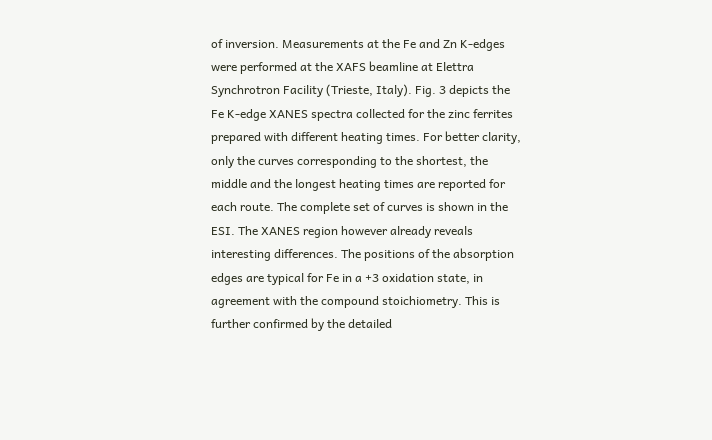of inversion. Measurements at the Fe and Zn K-edges were performed at the XAFS beamline at Elettra Synchrotron Facility (Trieste, Italy). Fig. 3 depicts the Fe K-edge XANES spectra collected for the zinc ferrites prepared with different heating times. For better clarity, only the curves corresponding to the shortest, the middle and the longest heating times are reported for each route. The complete set of curves is shown in the ESI. The XANES region however already reveals interesting differences. The positions of the absorption edges are typical for Fe in a +3 oxidation state, in agreement with the compound stoichiometry. This is further confirmed by the detailed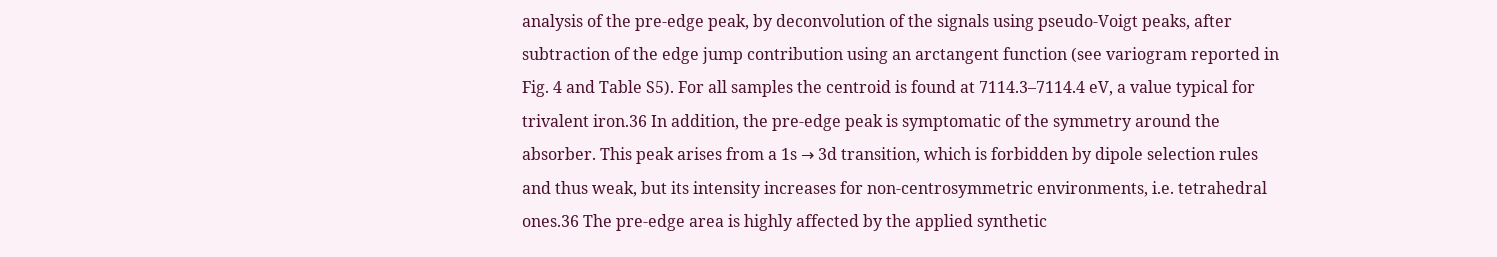analysis of the pre-edge peak, by deconvolution of the signals using pseudo-Voigt peaks, after subtraction of the edge jump contribution using an arctangent function (see variogram reported in Fig. 4 and Table S5). For all samples the centroid is found at 7114.3–7114.4 eV, a value typical for trivalent iron.36 In addition, the pre-edge peak is symptomatic of the symmetry around the absorber. This peak arises from a 1s → 3d transition, which is forbidden by dipole selection rules and thus weak, but its intensity increases for non-centrosymmetric environments, i.e. tetrahedral ones.36 The pre-edge area is highly affected by the applied synthetic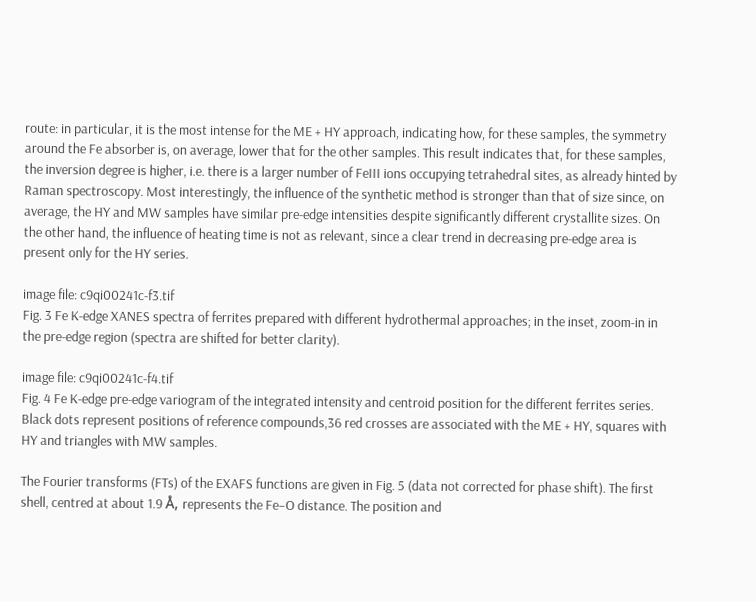route: in particular, it is the most intense for the ME + HY approach, indicating how, for these samples, the symmetry around the Fe absorber is, on average, lower that for the other samples. This result indicates that, for these samples, the inversion degree is higher, i.e. there is a larger number of FeIII ions occupying tetrahedral sites, as already hinted by Raman spectroscopy. Most interestingly, the influence of the synthetic method is stronger than that of size since, on average, the HY and MW samples have similar pre-edge intensities despite significantly different crystallite sizes. On the other hand, the influence of heating time is not as relevant, since a clear trend in decreasing pre-edge area is present only for the HY series.

image file: c9qi00241c-f3.tif
Fig. 3 Fe K-edge XANES spectra of ferrites prepared with different hydrothermal approaches; in the inset, zoom-in in the pre-edge region (spectra are shifted for better clarity).

image file: c9qi00241c-f4.tif
Fig. 4 Fe K-edge pre-edge variogram of the integrated intensity and centroid position for the different ferrites series. Black dots represent positions of reference compounds,36 red crosses are associated with the ME + HY, squares with HY and triangles with MW samples.

The Fourier transforms (FTs) of the EXAFS functions are given in Fig. 5 (data not corrected for phase shift). The first shell, centred at about 1.9 Å, represents the Fe–O distance. The position and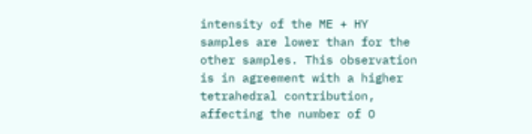intensity of the ME + HY samples are lower than for the other samples. This observation is in agreement with a higher tetrahedral contribution, affecting the number of O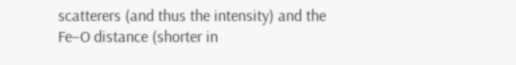scatterers (and thus the intensity) and the Fe–O distance (shorter in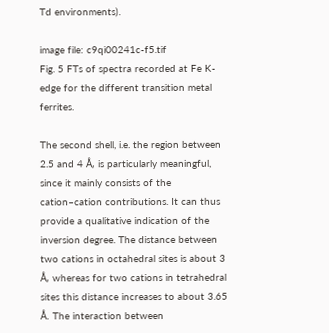Td environments).

image file: c9qi00241c-f5.tif
Fig. 5 FTs of spectra recorded at Fe K-edge for the different transition metal ferrites.

The second shell, i.e. the region between 2.5 and 4 Å, is particularly meaningful, since it mainly consists of the cation–cation contributions. It can thus provide a qualitative indication of the inversion degree. The distance between two cations in octahedral sites is about 3 Å, whereas for two cations in tetrahedral sites this distance increases to about 3.65 Å. The interaction between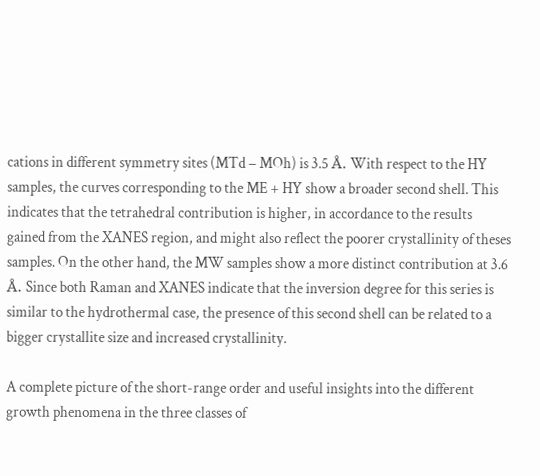cations in different symmetry sites (MTd − MOh) is 3.5 Å. With respect to the HY samples, the curves corresponding to the ME + HY show a broader second shell. This indicates that the tetrahedral contribution is higher, in accordance to the results gained from the XANES region, and might also reflect the poorer crystallinity of theses samples. On the other hand, the MW samples show a more distinct contribution at 3.6 Å. Since both Raman and XANES indicate that the inversion degree for this series is similar to the hydrothermal case, the presence of this second shell can be related to a bigger crystallite size and increased crystallinity.

A complete picture of the short-range order and useful insights into the different growth phenomena in the three classes of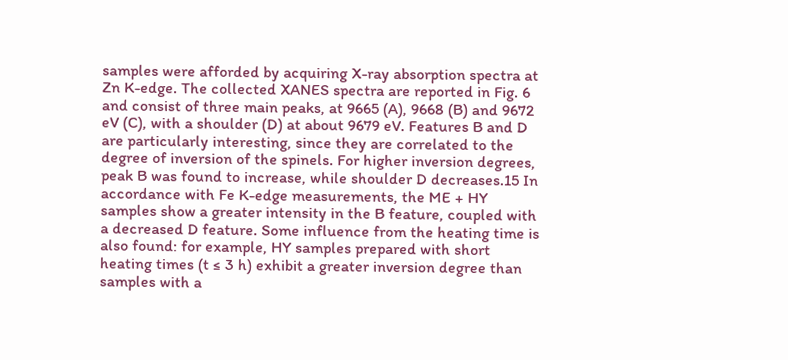samples were afforded by acquiring X-ray absorption spectra at Zn K-edge. The collected XANES spectra are reported in Fig. 6 and consist of three main peaks, at 9665 (A), 9668 (B) and 9672 eV (C), with a shoulder (D) at about 9679 eV. Features B and D are particularly interesting, since they are correlated to the degree of inversion of the spinels. For higher inversion degrees, peak B was found to increase, while shoulder D decreases.15 In accordance with Fe K-edge measurements, the ME + HY samples show a greater intensity in the B feature, coupled with a decreased D feature. Some influence from the heating time is also found: for example, HY samples prepared with short heating times (t ≤ 3 h) exhibit a greater inversion degree than samples with a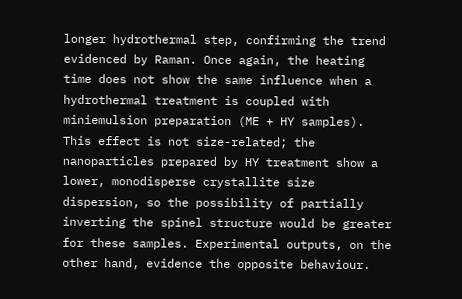longer hydrothermal step, confirming the trend evidenced by Raman. Once again, the heating time does not show the same influence when a hydrothermal treatment is coupled with miniemulsion preparation (ME + HY samples). This effect is not size-related; the nanoparticles prepared by HY treatment show a lower, monodisperse crystallite size dispersion, so the possibility of partially inverting the spinel structure would be greater for these samples. Experimental outputs, on the other hand, evidence the opposite behaviour.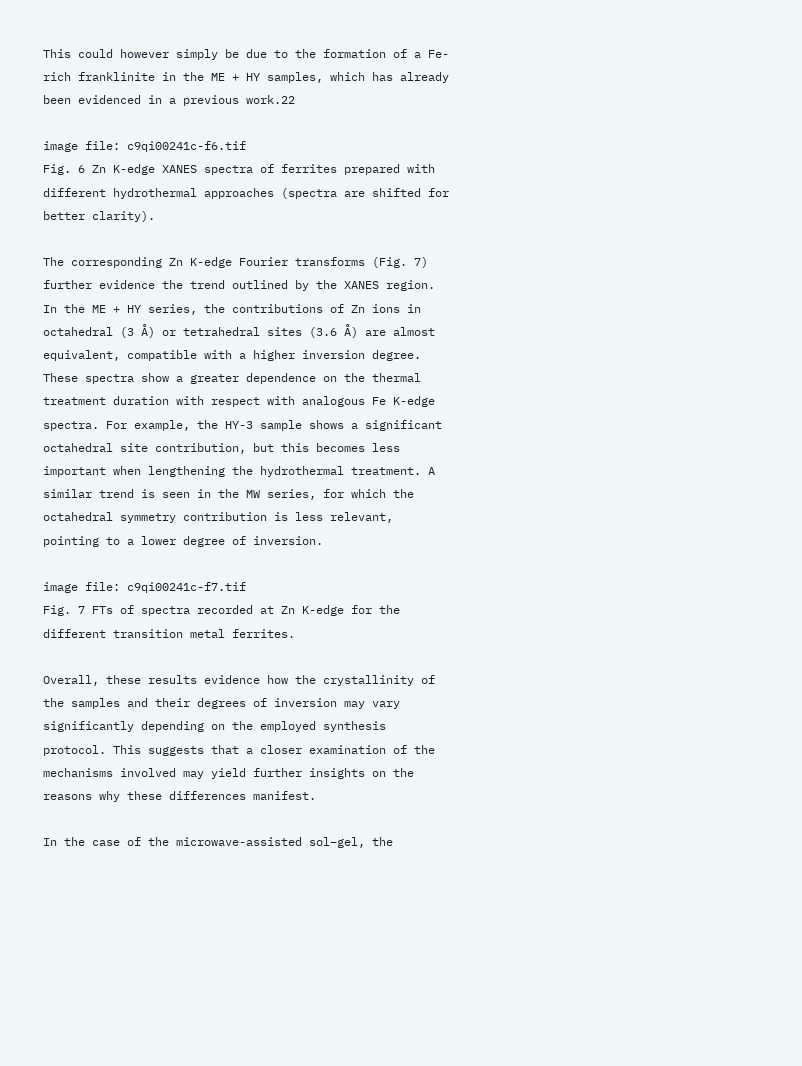This could however simply be due to the formation of a Fe-rich franklinite in the ME + HY samples, which has already been evidenced in a previous work.22

image file: c9qi00241c-f6.tif
Fig. 6 Zn K-edge XANES spectra of ferrites prepared with different hydrothermal approaches (spectra are shifted for better clarity).

The corresponding Zn K-edge Fourier transforms (Fig. 7) further evidence the trend outlined by the XANES region. In the ME + HY series, the contributions of Zn ions in octahedral (3 Å) or tetrahedral sites (3.6 Å) are almost equivalent, compatible with a higher inversion degree. These spectra show a greater dependence on the thermal treatment duration with respect with analogous Fe K-edge spectra. For example, the HY-3 sample shows a significant octahedral site contribution, but this becomes less important when lengthening the hydrothermal treatment. A similar trend is seen in the MW series, for which the octahedral symmetry contribution is less relevant, pointing to a lower degree of inversion.

image file: c9qi00241c-f7.tif
Fig. 7 FTs of spectra recorded at Zn K-edge for the different transition metal ferrites.

Overall, these results evidence how the crystallinity of the samples and their degrees of inversion may vary significantly depending on the employed synthesis protocol. This suggests that a closer examination of the mechanisms involved may yield further insights on the reasons why these differences manifest.

In the case of the microwave-assisted sol–gel, the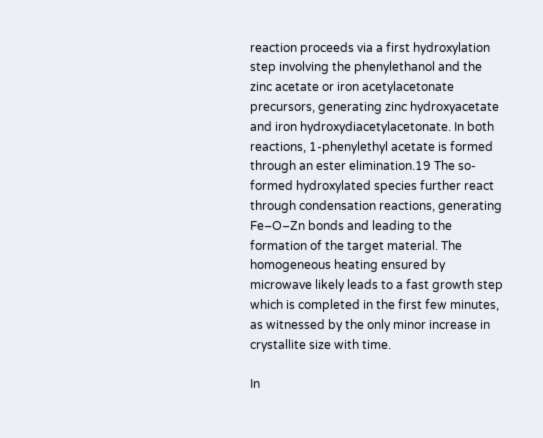reaction proceeds via a first hydroxylation step involving the phenylethanol and the zinc acetate or iron acetylacetonate precursors, generating zinc hydroxyacetate and iron hydroxydiacetylacetonate. In both reactions, 1-phenylethyl acetate is formed through an ester elimination.19 The so-formed hydroxylated species further react through condensation reactions, generating Fe–O–Zn bonds and leading to the formation of the target material. The homogeneous heating ensured by microwave likely leads to a fast growth step which is completed in the first few minutes, as witnessed by the only minor increase in crystallite size with time.

In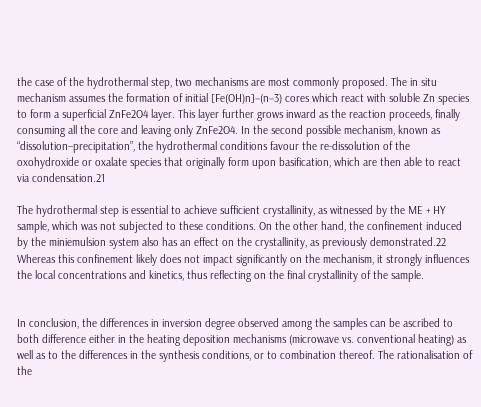the case of the hydrothermal step, two mechanisms are most commonly proposed. The in situ mechanism assumes the formation of initial [Fe(OH)n]−(n−3) cores which react with soluble Zn species to form a superficial ZnFe2O4 layer. This layer further grows inward as the reaction proceeds, finally consuming all the core and leaving only ZnFe2O4. In the second possible mechanism, known as “dissolution–precipitation”, the hydrothermal conditions favour the re-dissolution of the oxohydroxide or oxalate species that originally form upon basification, which are then able to react via condensation.21

The hydrothermal step is essential to achieve sufficient crystallinity, as witnessed by the ME + HY sample, which was not subjected to these conditions. On the other hand, the confinement induced by the miniemulsion system also has an effect on the crystallinity, as previously demonstrated.22 Whereas this confinement likely does not impact significantly on the mechanism, it strongly influences the local concentrations and kinetics, thus reflecting on the final crystallinity of the sample.


In conclusion, the differences in inversion degree observed among the samples can be ascribed to both difference either in the heating deposition mechanisms (microwave vs. conventional heating) as well as to the differences in the synthesis conditions, or to combination thereof. The rationalisation of the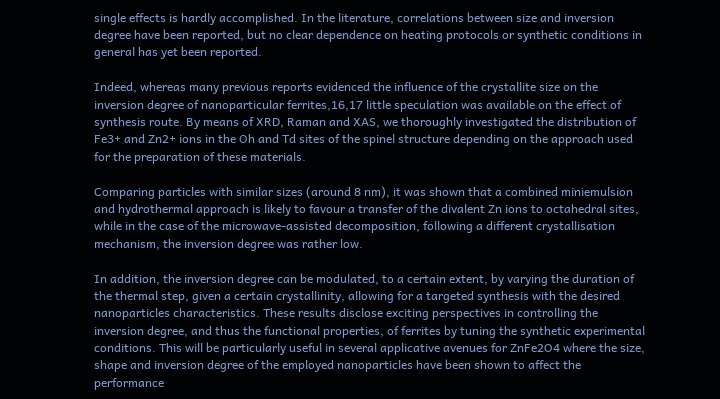single effects is hardly accomplished. In the literature, correlations between size and inversion degree have been reported, but no clear dependence on heating protocols or synthetic conditions in general has yet been reported.

Indeed, whereas many previous reports evidenced the influence of the crystallite size on the inversion degree of nanoparticular ferrites,16,17 little speculation was available on the effect of synthesis route. By means of XRD, Raman and XAS, we thoroughly investigated the distribution of Fe3+ and Zn2+ ions in the Oh and Td sites of the spinel structure depending on the approach used for the preparation of these materials.

Comparing particles with similar sizes (around 8 nm), it was shown that a combined miniemulsion and hydrothermal approach is likely to favour a transfer of the divalent Zn ions to octahedral sites, while in the case of the microwave-assisted decomposition, following a different crystallisation mechanism, the inversion degree was rather low.

In addition, the inversion degree can be modulated, to a certain extent, by varying the duration of the thermal step, given a certain crystallinity, allowing for a targeted synthesis with the desired nanoparticles characteristics. These results disclose exciting perspectives in controlling the inversion degree, and thus the functional properties, of ferrites by tuning the synthetic experimental conditions. This will be particularly useful in several applicative avenues for ZnFe2O4 where the size, shape and inversion degree of the employed nanoparticles have been shown to affect the performance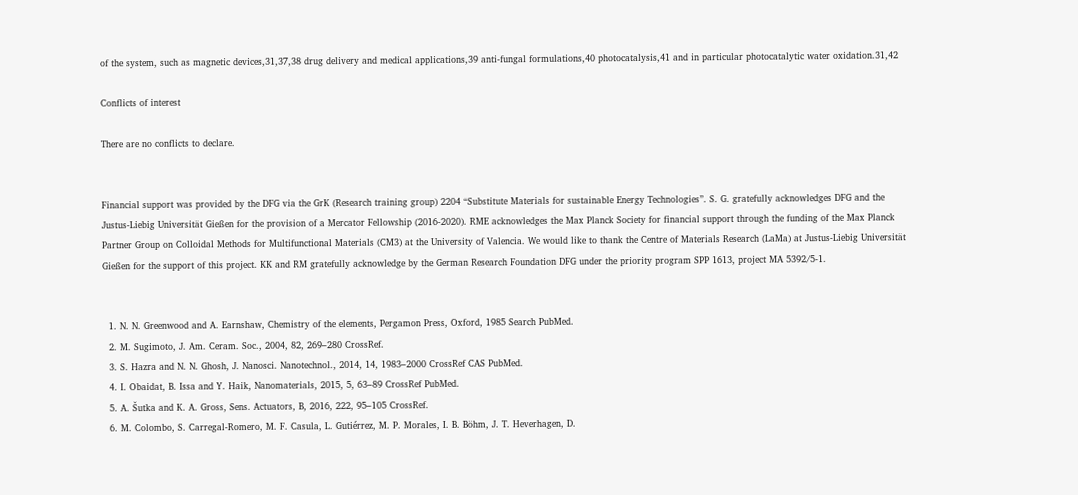of the system, such as magnetic devices,31,37,38 drug delivery and medical applications,39 anti-fungal formulations,40 photocatalysis,41 and in particular photocatalytic water oxidation.31,42

Conflicts of interest

There are no conflicts to declare.


Financial support was provided by the DFG via the GrK (Research training group) 2204 “Substitute Materials for sustainable Energy Technologies”. S. G. gratefully acknowledges DFG and the Justus-Liebig Universität Gießen for the provision of a Mercator Fellowship (2016-2020). RME acknowledges the Max Planck Society for financial support through the funding of the Max Planck Partner Group on Colloidal Methods for Multifunctional Materials (CM3) at the University of Valencia. We would like to thank the Centre of Materials Research (LaMa) at Justus-Liebig Universität Gießen for the support of this project. KK and RM gratefully acknowledge by the German Research Foundation DFG under the priority program SPP 1613, project MA 5392/5-1.


  1. N. N. Greenwood and A. Earnshaw, Chemistry of the elements, Pergamon Press, Oxford, 1985 Search PubMed.
  2. M. Sugimoto, J. Am. Ceram. Soc., 2004, 82, 269–280 CrossRef.
  3. S. Hazra and N. N. Ghosh, J. Nanosci. Nanotechnol., 2014, 14, 1983–2000 CrossRef CAS PubMed.
  4. I. Obaidat, B. Issa and Y. Haik, Nanomaterials, 2015, 5, 63–89 CrossRef PubMed.
  5. A. Šutka and K. A. Gross, Sens. Actuators, B, 2016, 222, 95–105 CrossRef.
  6. M. Colombo, S. Carregal-Romero, M. F. Casula, L. Gutiérrez, M. P. Morales, I. B. Böhm, J. T. Heverhagen, D.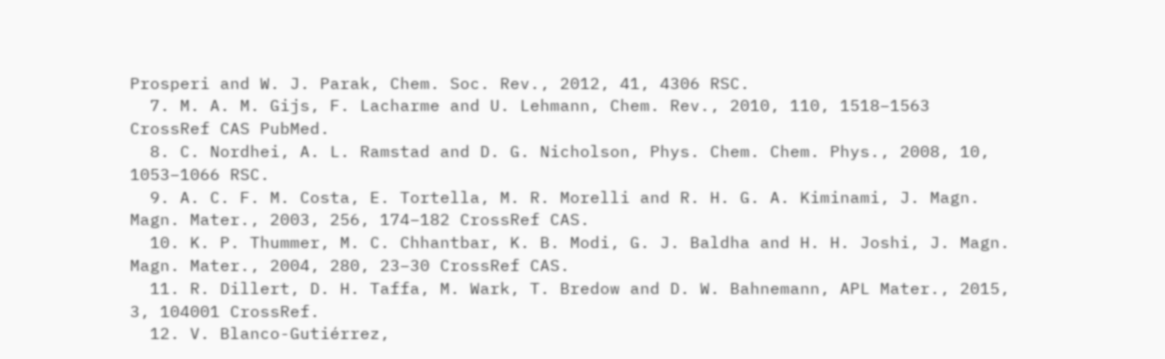Prosperi and W. J. Parak, Chem. Soc. Rev., 2012, 41, 4306 RSC.
  7. M. A. M. Gijs, F. Lacharme and U. Lehmann, Chem. Rev., 2010, 110, 1518–1563 CrossRef CAS PubMed.
  8. C. Nordhei, A. L. Ramstad and D. G. Nicholson, Phys. Chem. Chem. Phys., 2008, 10, 1053–1066 RSC.
  9. A. C. F. M. Costa, E. Tortella, M. R. Morelli and R. H. G. A. Kiminami, J. Magn. Magn. Mater., 2003, 256, 174–182 CrossRef CAS.
  10. K. P. Thummer, M. C. Chhantbar, K. B. Modi, G. J. Baldha and H. H. Joshi, J. Magn. Magn. Mater., 2004, 280, 23–30 CrossRef CAS.
  11. R. Dillert, D. H. Taffa, M. Wark, T. Bredow and D. W. Bahnemann, APL Mater., 2015, 3, 104001 CrossRef.
  12. V. Blanco-Gutiérrez,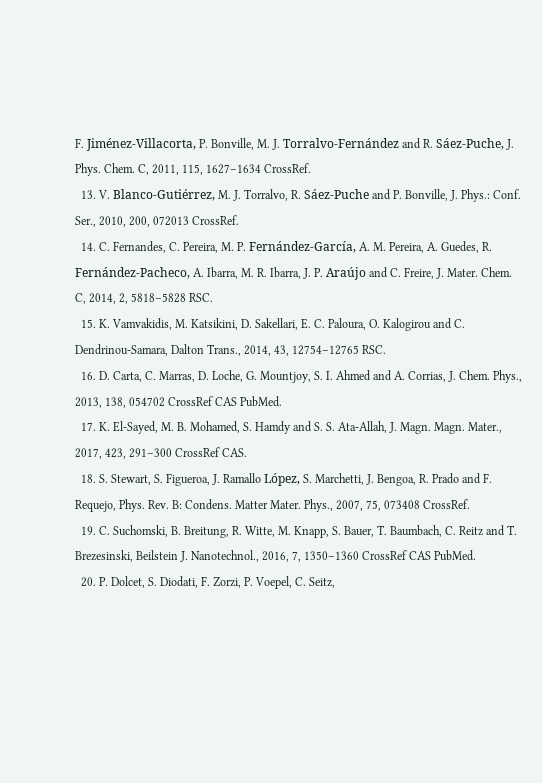F. Jiménez-Villacorta, P. Bonville, M. J. Torralvo-Fernández and R. Sáez-Puche, J. Phys. Chem. C, 2011, 115, 1627–1634 CrossRef.
  13. V. Blanco-Gutiérrez, M. J. Torralvo, R. Sáez-Puche and P. Bonville, J. Phys.: Conf. Ser., 2010, 200, 072013 CrossRef.
  14. C. Fernandes, C. Pereira, M. P. Fernández-García, A. M. Pereira, A. Guedes, R. Fernández-Pacheco, A. Ibarra, M. R. Ibarra, J. P. Araújo and C. Freire, J. Mater. Chem. C, 2014, 2, 5818–5828 RSC.
  15. K. Vamvakidis, M. Katsikini, D. Sakellari, E. C. Paloura, O. Kalogirou and C. Dendrinou-Samara, Dalton Trans., 2014, 43, 12754–12765 RSC.
  16. D. Carta, C. Marras, D. Loche, G. Mountjoy, S. I. Ahmed and A. Corrias, J. Chem. Phys., 2013, 138, 054702 CrossRef CAS PubMed.
  17. K. El-Sayed, M. B. Mohamed, S. Hamdy and S. S. Ata-Allah, J. Magn. Magn. Mater., 2017, 423, 291–300 CrossRef CAS.
  18. S. Stewart, S. Figueroa, J. Ramallo López, S. Marchetti, J. Bengoa, R. Prado and F. Requejo, Phys. Rev. B: Condens. Matter Mater. Phys., 2007, 75, 073408 CrossRef.
  19. C. Suchomski, B. Breitung, R. Witte, M. Knapp, S. Bauer, T. Baumbach, C. Reitz and T. Brezesinski, Beilstein J. Nanotechnol., 2016, 7, 1350–1360 CrossRef CAS PubMed.
  20. P. Dolcet, S. Diodati, F. Zorzi, P. Voepel, C. Seitz,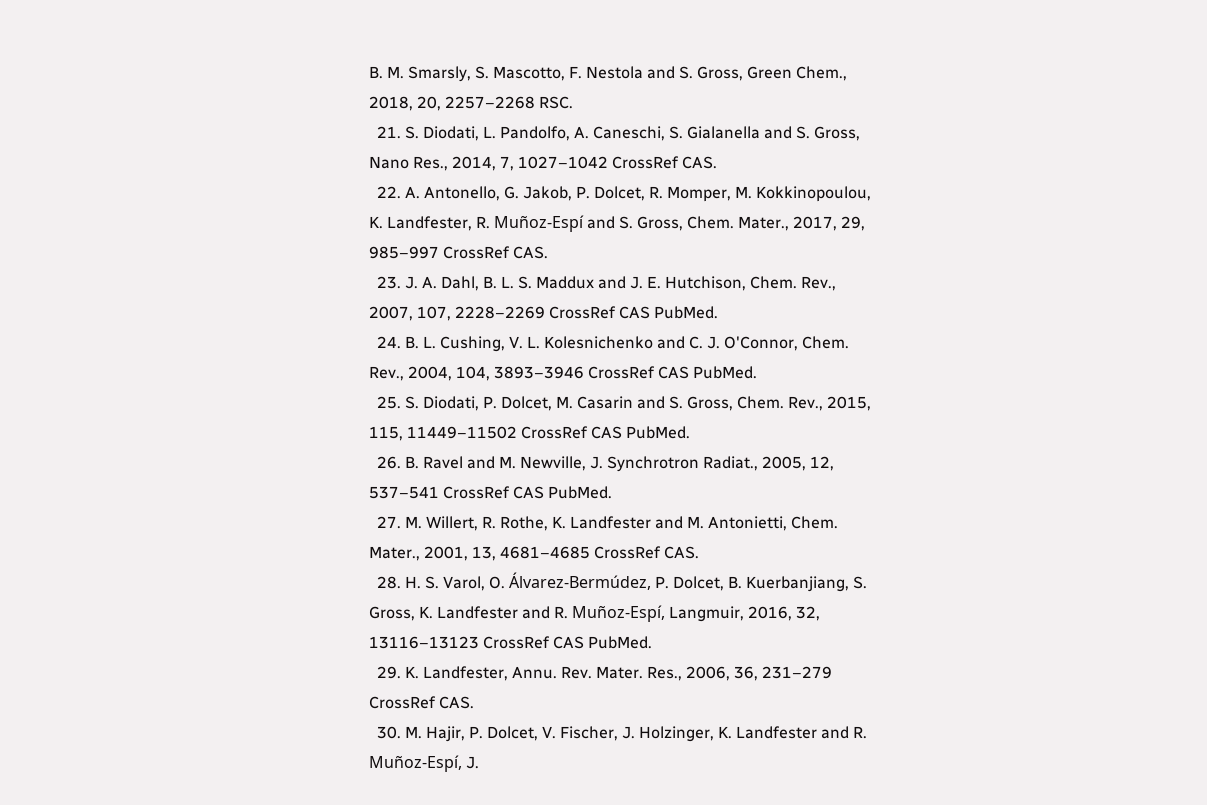B. M. Smarsly, S. Mascotto, F. Nestola and S. Gross, Green Chem., 2018, 20, 2257–2268 RSC.
  21. S. Diodati, L. Pandolfo, A. Caneschi, S. Gialanella and S. Gross, Nano Res., 2014, 7, 1027–1042 CrossRef CAS.
  22. A. Antonello, G. Jakob, P. Dolcet, R. Momper, M. Kokkinopoulou, K. Landfester, R. Muñoz-Espí and S. Gross, Chem. Mater., 2017, 29, 985–997 CrossRef CAS.
  23. J. A. Dahl, B. L. S. Maddux and J. E. Hutchison, Chem. Rev., 2007, 107, 2228–2269 CrossRef CAS PubMed.
  24. B. L. Cushing, V. L. Kolesnichenko and C. J. O'Connor, Chem. Rev., 2004, 104, 3893–3946 CrossRef CAS PubMed.
  25. S. Diodati, P. Dolcet, M. Casarin and S. Gross, Chem. Rev., 2015, 115, 11449–11502 CrossRef CAS PubMed.
  26. B. Ravel and M. Newville, J. Synchrotron Radiat., 2005, 12, 537–541 CrossRef CAS PubMed.
  27. M. Willert, R. Rothe, K. Landfester and M. Antonietti, Chem. Mater., 2001, 13, 4681–4685 CrossRef CAS.
  28. H. S. Varol, O. Álvarez-Bermúdez, P. Dolcet, B. Kuerbanjiang, S. Gross, K. Landfester and R. Muñoz-Espí, Langmuir, 2016, 32, 13116–13123 CrossRef CAS PubMed.
  29. K. Landfester, Annu. Rev. Mater. Res., 2006, 36, 231–279 CrossRef CAS.
  30. M. Hajir, P. Dolcet, V. Fischer, J. Holzinger, K. Landfester and R. Muñoz-Espí, J.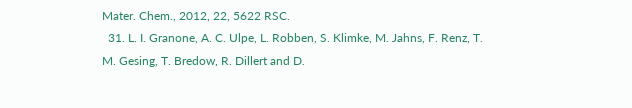Mater. Chem., 2012, 22, 5622 RSC.
  31. L. I. Granone, A. C. Ulpe, L. Robben, S. Klimke, M. Jahns, F. Renz, T. M. Gesing, T. Bredow, R. Dillert and D.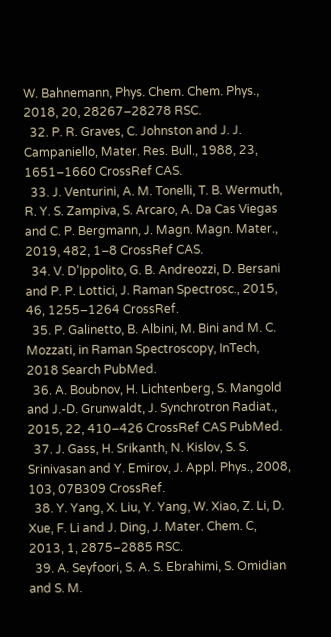W. Bahnemann, Phys. Chem. Chem. Phys., 2018, 20, 28267–28278 RSC.
  32. P. R. Graves, C. Johnston and J. J. Campaniello, Mater. Res. Bull., 1988, 23, 1651–1660 CrossRef CAS.
  33. J. Venturini, A. M. Tonelli, T. B. Wermuth, R. Y. S. Zampiva, S. Arcaro, A. Da Cas Viegas and C. P. Bergmann, J. Magn. Magn. Mater., 2019, 482, 1–8 CrossRef CAS.
  34. V. D'Ippolito, G. B. Andreozzi, D. Bersani and P. P. Lottici, J. Raman Spectrosc., 2015, 46, 1255–1264 CrossRef.
  35. P. Galinetto, B. Albini, M. Bini and M. C. Mozzati, in Raman Spectroscopy, InTech, 2018 Search PubMed.
  36. A. Boubnov, H. Lichtenberg, S. Mangold and J.-D. Grunwaldt, J. Synchrotron Radiat., 2015, 22, 410–426 CrossRef CAS PubMed.
  37. J. Gass, H. Srikanth, N. Kislov, S. S. Srinivasan and Y. Emirov, J. Appl. Phys., 2008, 103, 07B309 CrossRef.
  38. Y. Yang, X. Liu, Y. Yang, W. Xiao, Z. Li, D. Xue, F. Li and J. Ding, J. Mater. Chem. C, 2013, 1, 2875–2885 RSC.
  39. A. Seyfoori, S. A. S. Ebrahimi, S. Omidian and S. M.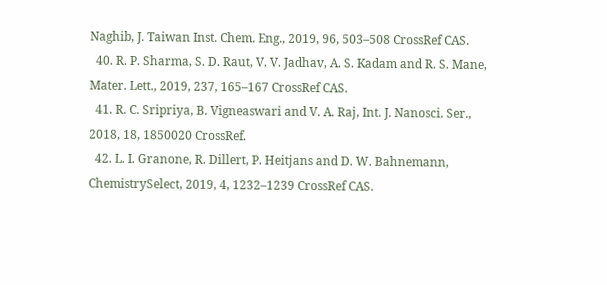Naghib, J. Taiwan Inst. Chem. Eng., 2019, 96, 503–508 CrossRef CAS.
  40. R. P. Sharma, S. D. Raut, V. V. Jadhav, A. S. Kadam and R. S. Mane, Mater. Lett., 2019, 237, 165–167 CrossRef CAS.
  41. R. C. Sripriya, B. Vigneaswari and V. A. Raj, Int. J. Nanosci. Ser., 2018, 18, 1850020 CrossRef.
  42. L. I. Granone, R. Dillert, P. Heitjans and D. W. Bahnemann, ChemistrySelect, 2019, 4, 1232–1239 CrossRef CAS.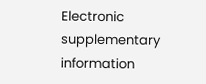Electronic supplementary information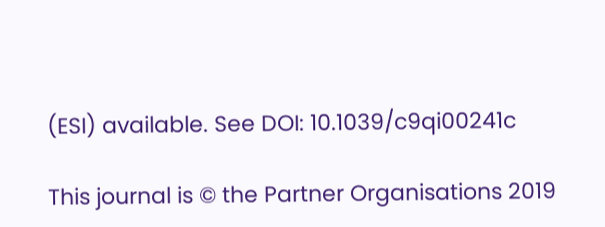(ESI) available. See DOI: 10.1039/c9qi00241c

This journal is © the Partner Organisations 2019